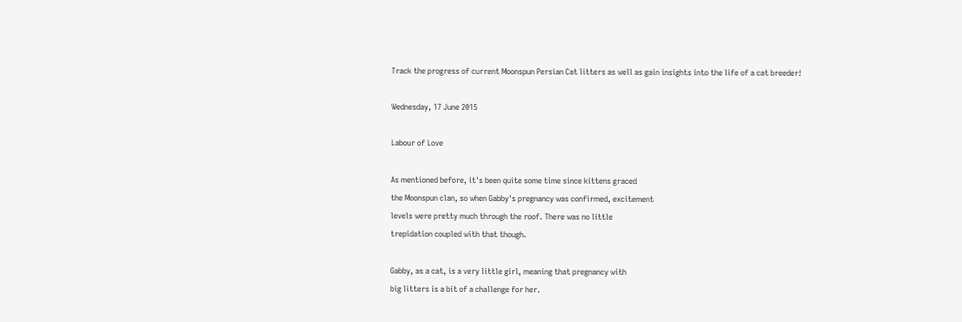Track the progress of current Moonspun Persian Cat litters as well as gain insights into the life of a cat breeder!

Wednesday, 17 June 2015

Labour of Love

As mentioned before, it's been quite some time since kittens graced
the Moonspun clan, so when Gabby's pregnancy was confirmed, excitement
levels were pretty much through the roof. There was no little
trepidation coupled with that though.

Gabby, as a cat, is a very little girl, meaning that pregnancy with
big litters is a bit of a challenge for her.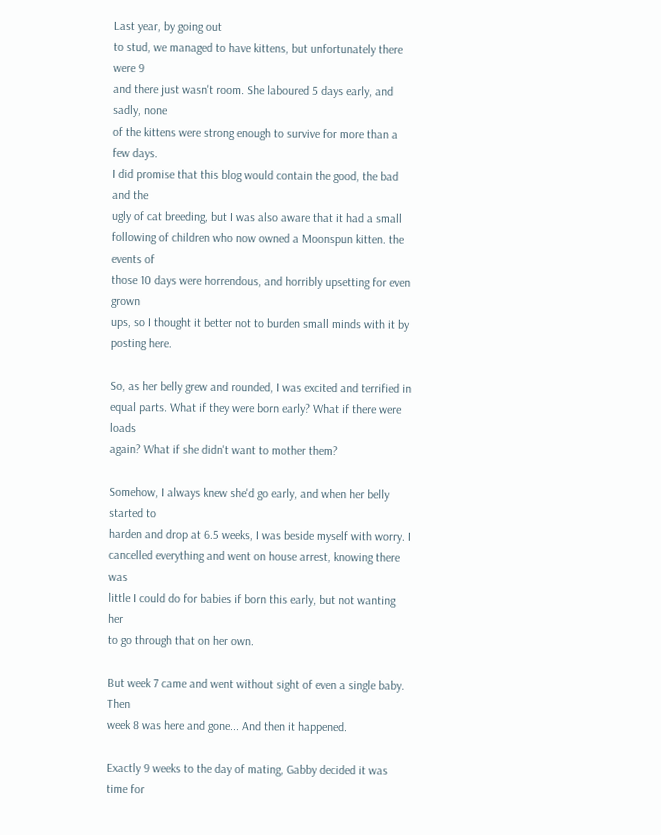Last year, by going out
to stud, we managed to have kittens, but unfortunately there were 9
and there just wasn't room. She laboured 5 days early, and sadly, none
of the kittens were strong enough to survive for more than a few days.
I did promise that this blog would contain the good, the bad and the
ugly of cat breeding, but I was also aware that it had a small
following of children who now owned a Moonspun kitten. the events of
those 10 days were horrendous, and horribly upsetting for even grown
ups, so I thought it better not to burden small minds with it by
posting here.

So, as her belly grew and rounded, I was excited and terrified in
equal parts. What if they were born early? What if there were loads
again? What if she didn't want to mother them?

Somehow, I always knew she'd go early, and when her belly started to
harden and drop at 6.5 weeks, I was beside myself with worry. I
cancelled everything and went on house arrest, knowing there was
little I could do for babies if born this early, but not wanting her
to go through that on her own.

But week 7 came and went without sight of even a single baby. Then
week 8 was here and gone... And then it happened.

Exactly 9 weeks to the day of mating, Gabby decided it was time for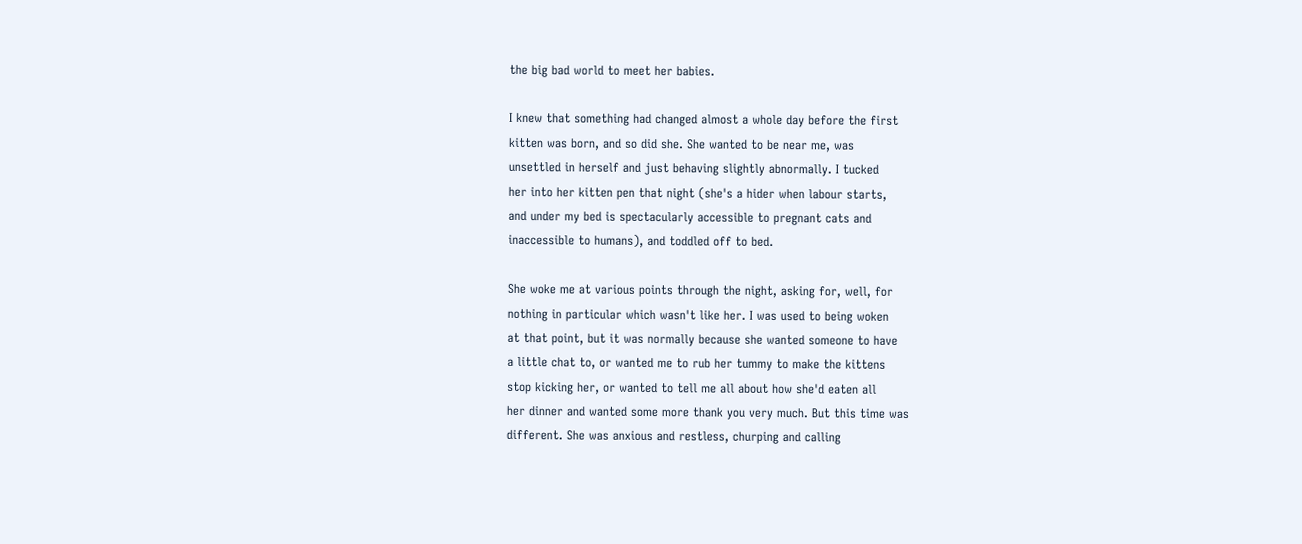the big bad world to meet her babies.

I knew that something had changed almost a whole day before the first
kitten was born, and so did she. She wanted to be near me, was
unsettled in herself and just behaving slightly abnormally. I tucked
her into her kitten pen that night (she's a hider when labour starts,
and under my bed is spectacularly accessible to pregnant cats and
inaccessible to humans), and toddled off to bed.

She woke me at various points through the night, asking for, well, for
nothing in particular which wasn't like her. I was used to being woken
at that point, but it was normally because she wanted someone to have
a little chat to, or wanted me to rub her tummy to make the kittens
stop kicking her, or wanted to tell me all about how she'd eaten all
her dinner and wanted some more thank you very much. But this time was
different. She was anxious and restless, churping and calling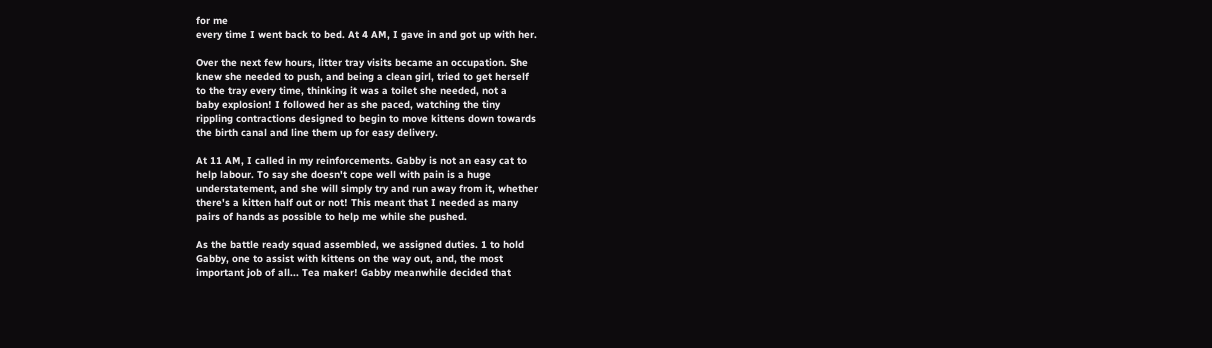for me
every time I went back to bed. At 4 AM, I gave in and got up with her.

Over the next few hours, litter tray visits became an occupation. She
knew she needed to push, and being a clean girl, tried to get herself
to the tray every time, thinking it was a toilet she needed, not a
baby explosion! I followed her as she paced, watching the tiny
rippling contractions designed to begin to move kittens down towards
the birth canal and line them up for easy delivery.

At 11 AM, I called in my reinforcements. Gabby is not an easy cat to
help labour. To say she doesn't cope well with pain is a huge
understatement, and she will simply try and run away from it, whether
there's a kitten half out or not! This meant that I needed as many
pairs of hands as possible to help me while she pushed.

As the battle ready squad assembled, we assigned duties. 1 to hold
Gabby, one to assist with kittens on the way out, and, the most
important job of all... Tea maker! Gabby meanwhile decided that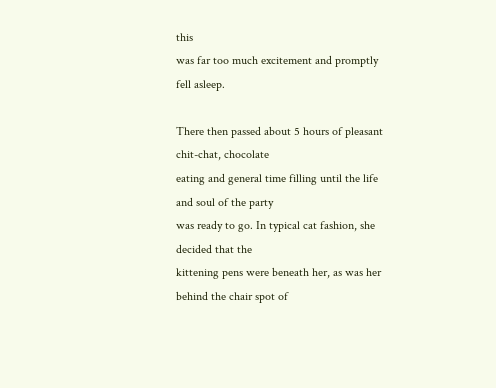this
was far too much excitement and promptly fell asleep.

There then passed about 5 hours of pleasant chit-chat, chocolate
eating and general time filling until the life and soul of the party
was ready to go. In typical cat fashion, she decided that the
kittening pens were beneath her, as was her behind the chair spot of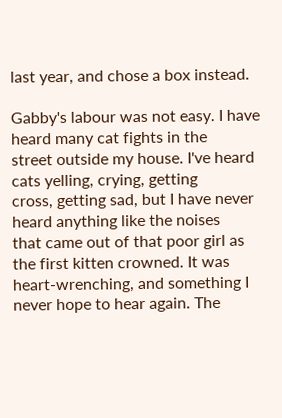last year, and chose a box instead.

Gabby's labour was not easy. I have heard many cat fights in the
street outside my house. I've heard cats yelling, crying, getting
cross, getting sad, but I have never heard anything like the noises
that came out of that poor girl as the first kitten crowned. It was
heart-wrenching, and something I never hope to hear again. The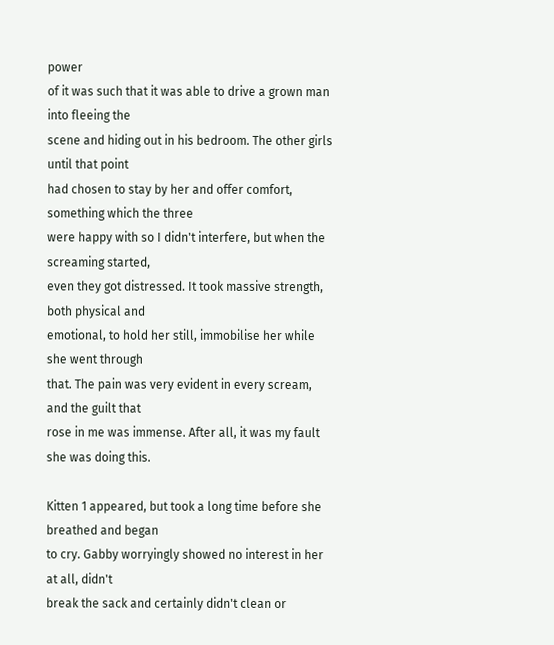power
of it was such that it was able to drive a grown man into fleeing the
scene and hiding out in his bedroom. The other girls until that point
had chosen to stay by her and offer comfort, something which the three
were happy with so I didn't interfere, but when the screaming started,
even they got distressed. It took massive strength, both physical and
emotional, to hold her still, immobilise her while she went through
that. The pain was very evident in every scream, and the guilt that
rose in me was immense. After all, it was my fault she was doing this.

Kitten 1 appeared, but took a long time before she breathed and began
to cry. Gabby worryingly showed no interest in her at all, didn't
break the sack and certainly didn't clean or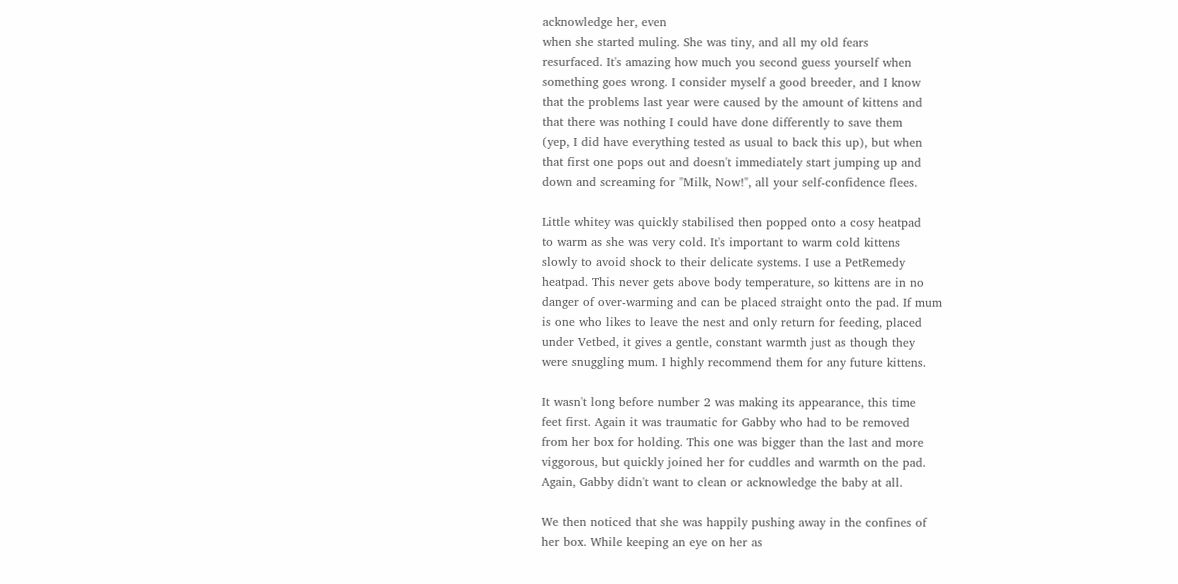acknowledge her, even
when she started muling. She was tiny, and all my old fears
resurfaced. It's amazing how much you second guess yourself when
something goes wrong. I consider myself a good breeder, and I know
that the problems last year were caused by the amount of kittens and
that there was nothing I could have done differently to save them
(yep, I did have everything tested as usual to back this up), but when
that first one pops out and doesn't immediately start jumping up and
down and screaming for "Milk, Now!", all your self-confidence flees.

Little whitey was quickly stabilised then popped onto a cosy heatpad
to warm as she was very cold. It's important to warm cold kittens
slowly to avoid shock to their delicate systems. I use a PetRemedy
heatpad. This never gets above body temperature, so kittens are in no
danger of over-warming and can be placed straight onto the pad. If mum
is one who likes to leave the nest and only return for feeding, placed
under Vetbed, it gives a gentle, constant warmth just as though they
were snuggling mum. I highly recommend them for any future kittens.

It wasn't long before number 2 was making its appearance, this time
feet first. Again it was traumatic for Gabby who had to be removed
from her box for holding. This one was bigger than the last and more
viggorous, but quickly joined her for cuddles and warmth on the pad.
Again, Gabby didn't want to clean or acknowledge the baby at all.

We then noticed that she was happily pushing away in the confines of
her box. While keeping an eye on her as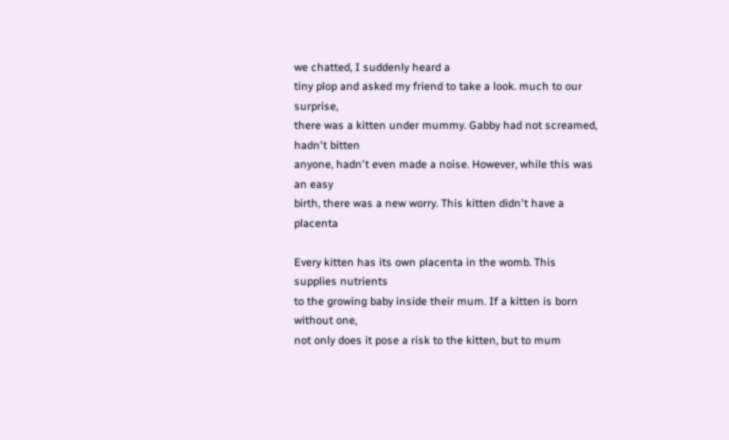we chatted, I suddenly heard a
tiny plop and asked my friend to take a look. much to our surprise,
there was a kitten under mummy. Gabby had not screamed, hadn't bitten
anyone, hadn't even made a noise. However, while this was an easy
birth, there was a new worry. This kitten didn't have a placenta

Every kitten has its own placenta in the womb. This supplies nutrients
to the growing baby inside their mum. If a kitten is born without one,
not only does it pose a risk to the kitten, but to mum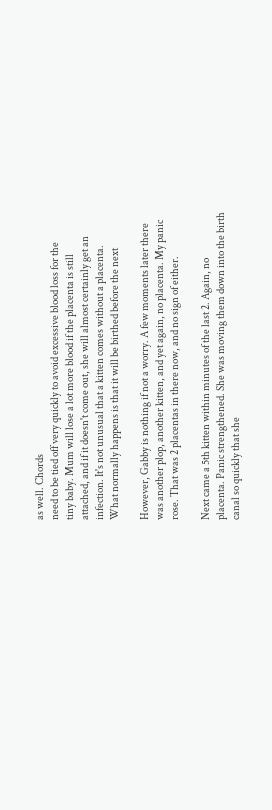as well. Chords
need to be tied off very quickly to avoid excessive blood loss for the
tiny baby. Mum will lose a lot more blood if the placenta is still
attached, and if it doesn't come out, she will almost certainly get an
infection. It's not unusual that a kitten comes without a placenta.
What normally happens is that it will be birthed before the next

However, Gabby is nothing if not a worry. A few moments later there
was another plop, another kitten, and yet again, no placenta. My panic
rose. That was 2 placentas in there now, and no sign of either.

Next came a 5th kitten within minutes of the last 2. Again, no
placenta. Panic strengthened. She was moving them down into the birth
canal so quickly that she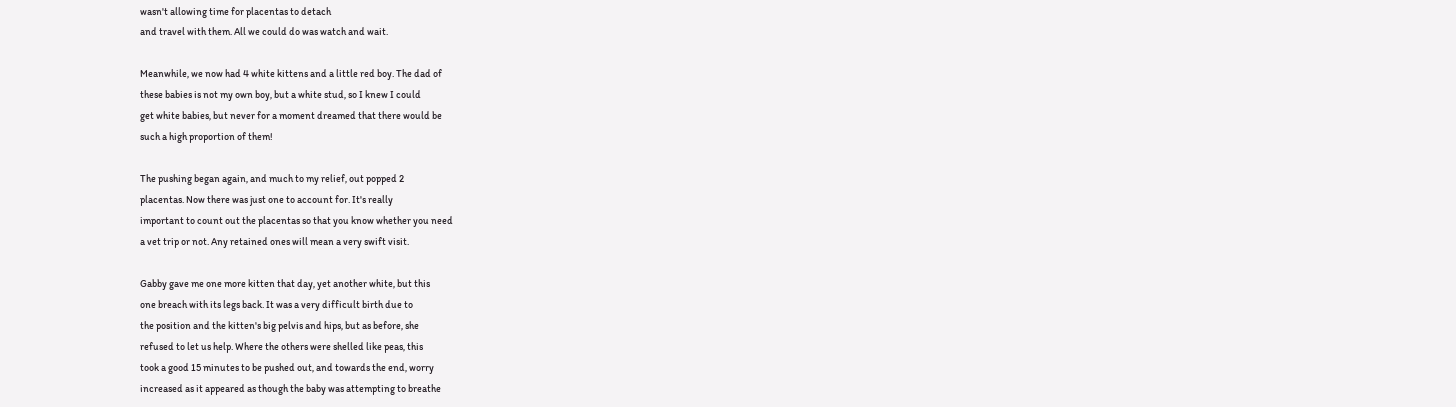wasn't allowing time for placentas to detach
and travel with them. All we could do was watch and wait.

Meanwhile, we now had 4 white kittens and a little red boy. The dad of
these babies is not my own boy, but a white stud, so I knew I could
get white babies, but never for a moment dreamed that there would be
such a high proportion of them!

The pushing began again, and much to my relief, out popped 2
placentas. Now there was just one to account for. It's really
important to count out the placentas so that you know whether you need
a vet trip or not. Any retained ones will mean a very swift visit.

Gabby gave me one more kitten that day, yet another white, but this
one breach with its legs back. It was a very difficult birth due to
the position and the kitten's big pelvis and hips, but as before, she
refused to let us help. Where the others were shelled like peas, this
took a good 15 minutes to be pushed out, and towards the end, worry
increased as it appeared as though the baby was attempting to breathe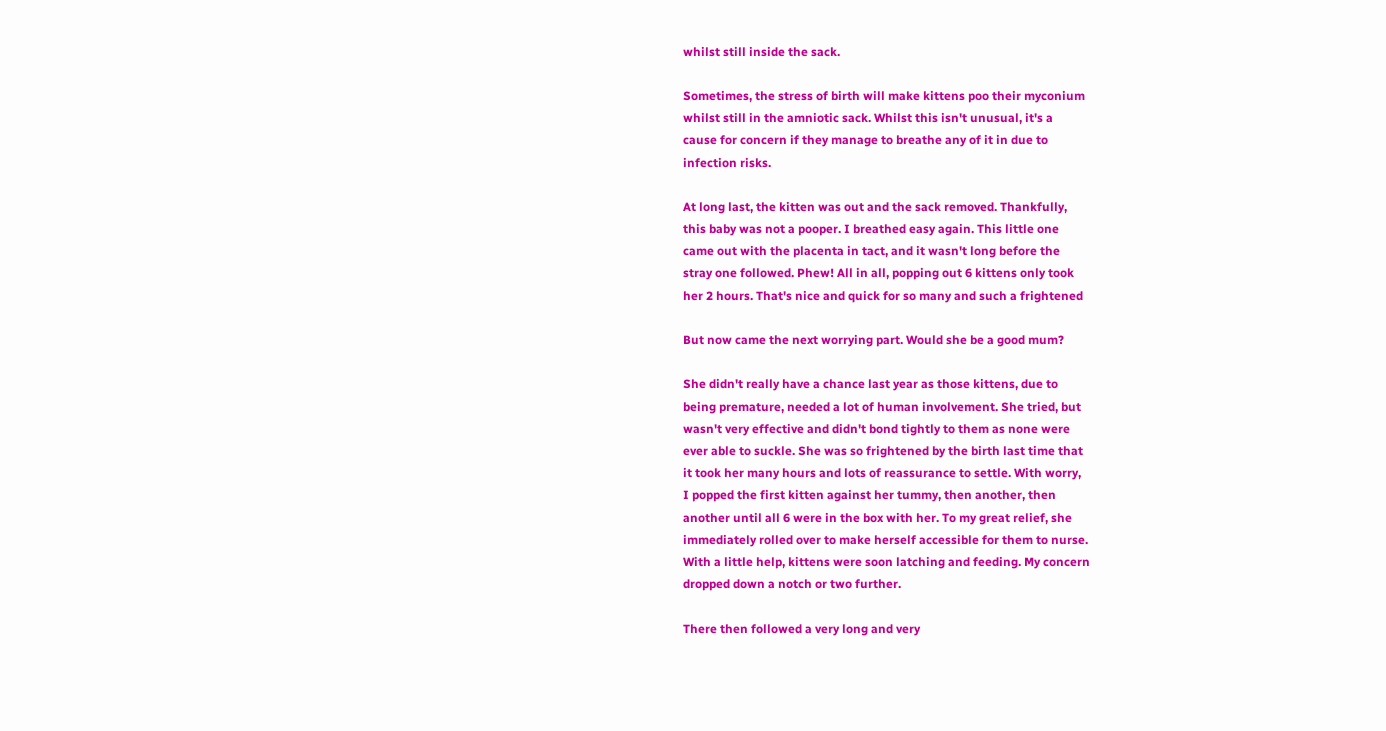whilst still inside the sack.

Sometimes, the stress of birth will make kittens poo their myconium
whilst still in the amniotic sack. Whilst this isn't unusual, it's a
cause for concern if they manage to breathe any of it in due to
infection risks.

At long last, the kitten was out and the sack removed. Thankfully,
this baby was not a pooper. I breathed easy again. This little one
came out with the placenta in tact, and it wasn't long before the
stray one followed. Phew! All in all, popping out 6 kittens only took
her 2 hours. That's nice and quick for so many and such a frightened

But now came the next worrying part. Would she be a good mum?

She didn't really have a chance last year as those kittens, due to
being premature, needed a lot of human involvement. She tried, but
wasn't very effective and didn't bond tightly to them as none were
ever able to suckle. She was so frightened by the birth last time that
it took her many hours and lots of reassurance to settle. With worry,
I popped the first kitten against her tummy, then another, then
another until all 6 were in the box with her. To my great relief, she
immediately rolled over to make herself accessible for them to nurse.
With a little help, kittens were soon latching and feeding. My concern
dropped down a notch or two further.

There then followed a very long and very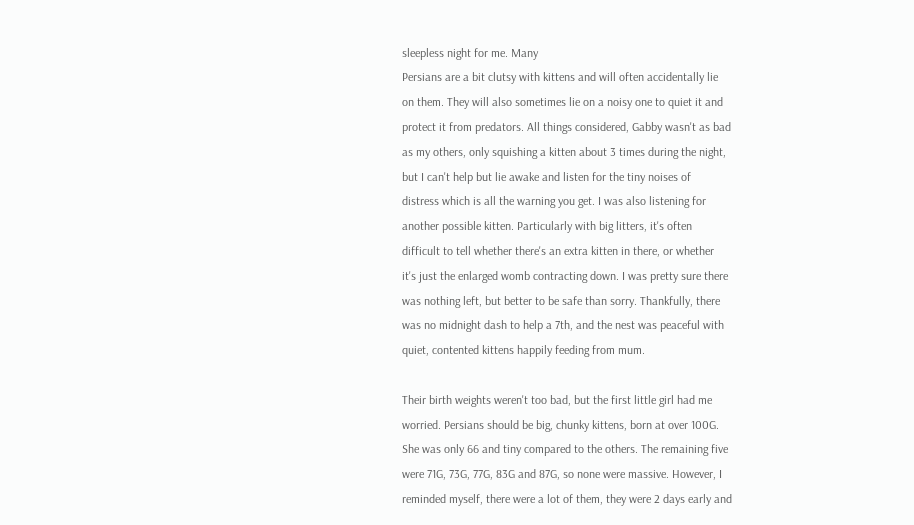sleepless night for me. Many
Persians are a bit clutsy with kittens and will often accidentally lie
on them. They will also sometimes lie on a noisy one to quiet it and
protect it from predators. All things considered, Gabby wasn't as bad
as my others, only squishing a kitten about 3 times during the night,
but I can't help but lie awake and listen for the tiny noises of
distress which is all the warning you get. I was also listening for
another possible kitten. Particularly with big litters, it's often
difficult to tell whether there's an extra kitten in there, or whether
it's just the enlarged womb contracting down. I was pretty sure there
was nothing left, but better to be safe than sorry. Thankfully, there
was no midnight dash to help a 7th, and the nest was peaceful with
quiet, contented kittens happily feeding from mum.

Their birth weights weren't too bad, but the first little girl had me
worried. Persians should be big, chunky kittens, born at over 100G.
She was only 66 and tiny compared to the others. The remaining five
were 71G, 73G, 77G, 83G and 87G, so none were massive. However, I
reminded myself, there were a lot of them, they were 2 days early and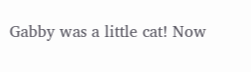Gabby was a little cat! Now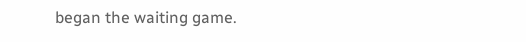began the waiting game.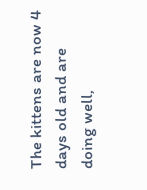The kittens are now 4 days old and are doing well,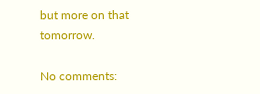but more on that tomorrow.

No comments: